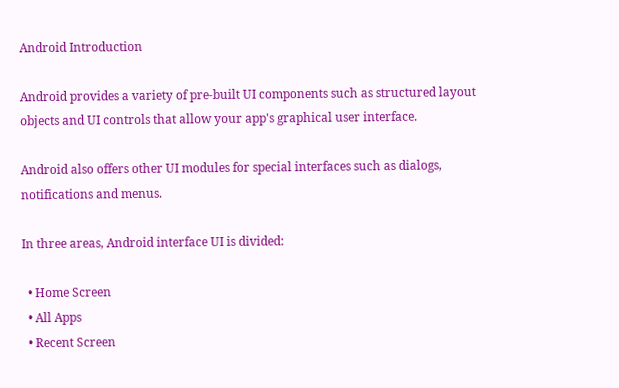Android Introduction

Android provides a variety of pre-built UI components such as structured layout objects and UI controls that allow your app's graphical user interface.

Android also offers other UI modules for special interfaces such as dialogs, notifications and menus.

In three areas, Android interface UI is divided:

  • Home Screen
  • All Apps
  • Recent Screen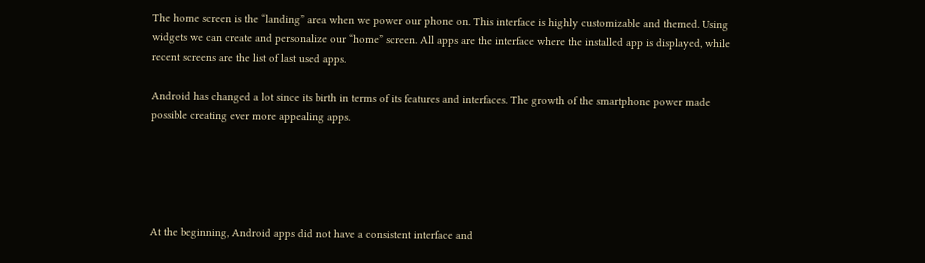The home screen is the “landing” area when we power our phone on. This interface is highly customizable and themed. Using
widgets we can create and personalize our “home” screen. All apps are the interface where the installed app is displayed, while
recent screens are the list of last used apps.

Android has changed a lot since its birth in terms of its features and interfaces. The growth of the smartphone power made
possible creating ever more appealing apps.





At the beginning, Android apps did not have a consistent interface and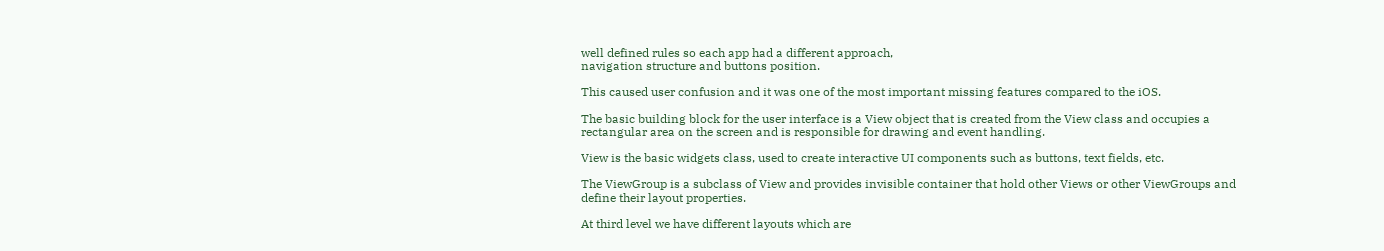well defined rules so each app had a different approach,
navigation structure and buttons position.

This caused user confusion and it was one of the most important missing features compared to the iOS.

The basic building block for the user interface is a View object that is created from the View class and occupies a rectangular area on the screen and is responsible for drawing and event handling.

View is the basic widgets class, used to create interactive UI components such as buttons, text fields, etc.

The ViewGroup is a subclass of View and provides invisible container that hold other Views or other ViewGroups and define their layout properties.

At third level we have different layouts which are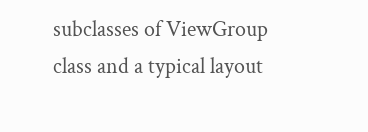subclasses of ViewGroup class and a typical layout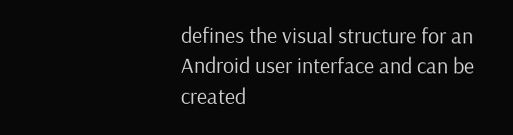defines the visual structure for an Android user interface and can be created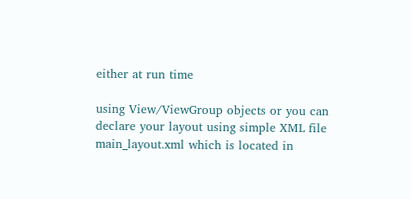either at run time

using View/ViewGroup objects or you can declare your layout using simple XML file main_layout.xml which is located in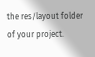the res/layout folder of your project.